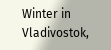Winter in Vladivostok,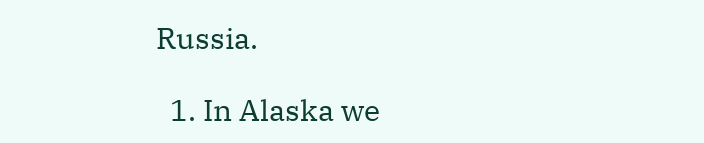Russia.

  1. In Alaska we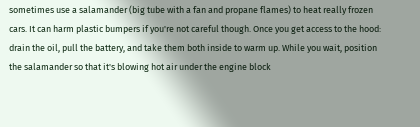sometimes use a salamander (big tube with a fan and propane flames) to heat really frozen cars. It can harm plastic bumpers if you're not careful though. Once you get access to the hood: drain the oil, pull the battery, and take them both inside to warm up. While you wait, position the salamander so that it's blowing hot air under the engine block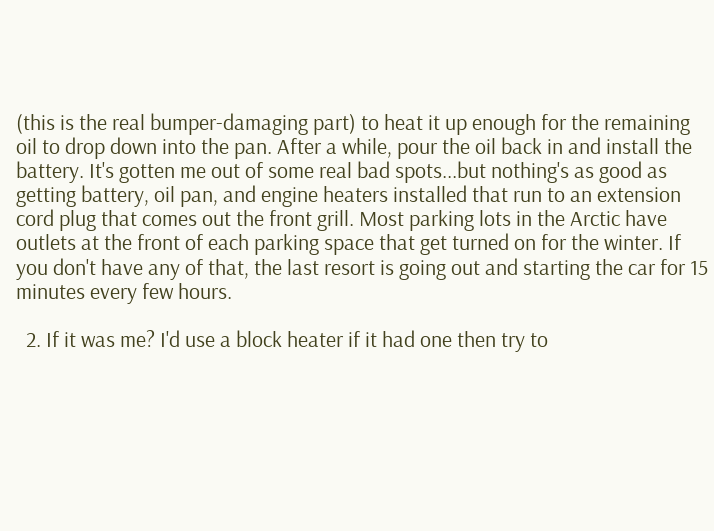(this is the real bumper-damaging part) to heat it up enough for the remaining oil to drop down into the pan. After a while, pour the oil back in and install the battery. It's gotten me out of some real bad spots...but nothing's as good as getting battery, oil pan, and engine heaters installed that run to an extension cord plug that comes out the front grill. Most parking lots in the Arctic have outlets at the front of each parking space that get turned on for the winter. If you don't have any of that, the last resort is going out and starting the car for 15 minutes every few hours.

  2. If it was me? I'd use a block heater if it had one then try to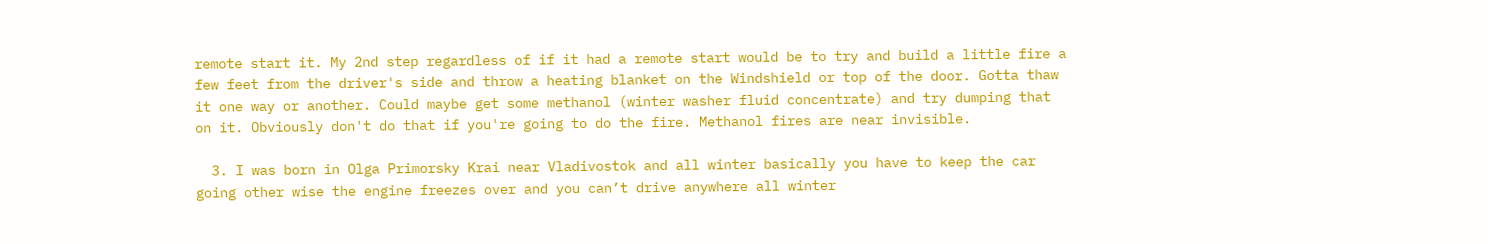remote start it. My 2nd step regardless of if it had a remote start would be to try and build a little fire a few feet from the driver's side and throw a heating blanket on the Windshield or top of the door. Gotta thaw it one way or another. Could maybe get some methanol (winter washer fluid concentrate) and try dumping that on it. Obviously don't do that if you're going to do the fire. Methanol fires are near invisible.

  3. I was born in Olga Primorsky Krai near Vladivostok and all winter basically you have to keep the car going other wise the engine freezes over and you can’t drive anywhere all winter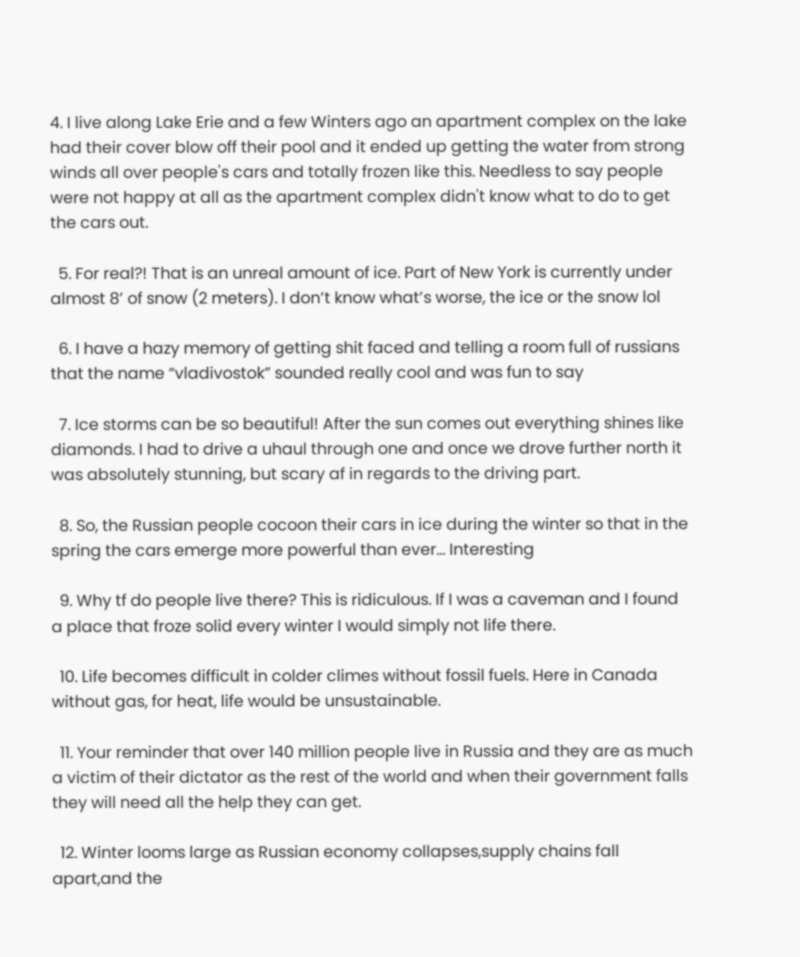4. I live along Lake Erie and a few Winters ago an apartment complex on the lake had their cover blow off their pool and it ended up getting the water from strong winds all over people's cars and totally frozen like this. Needless to say people were not happy at all as the apartment complex didn't know what to do to get the cars out.

  5. For real?! That is an unreal amount of ice. Part of New York is currently under almost 8’ of snow (2 meters). I don’t know what’s worse, the ice or the snow lol

  6. I have a hazy memory of getting shit faced and telling a room full of russians that the name “vladivostok” sounded really cool and was fun to say

  7. Ice storms can be so beautiful! After the sun comes out everything shines like diamonds. I had to drive a uhaul through one and once we drove further north it was absolutely stunning, but scary af in regards to the driving part.

  8. So, the Russian people cocoon their cars in ice during the winter so that in the spring the cars emerge more powerful than ever... Interesting

  9. Why tf do people live there? This is ridiculous. If I was a caveman and I found a place that froze solid every winter I would simply not life there.

  10. Life becomes difficult in colder climes without fossil fuels. Here in Canada without gas, for heat, life would be unsustainable.

  11. Your reminder that over 140 million people live in Russia and they are as much a victim of their dictator as the rest of the world and when their government falls they will need all the help they can get.

  12. Winter looms large as Russian economy collapses,supply chains fall apart,and the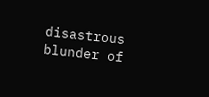disastrous blunder of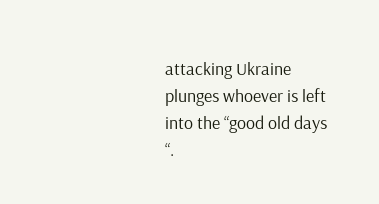attacking Ukraine plunges whoever is left into the “good old days “.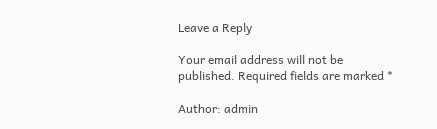Leave a Reply

Your email address will not be published. Required fields are marked *

Author: admin